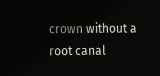crown without a root canal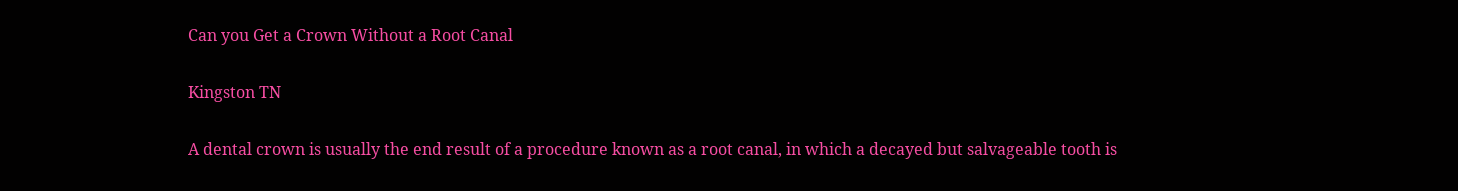Can you Get a Crown Without a Root Canal

Kingston TN

A dental crown is usually the end result of a procedure known as a root canal, in which a decayed but salvageable tooth is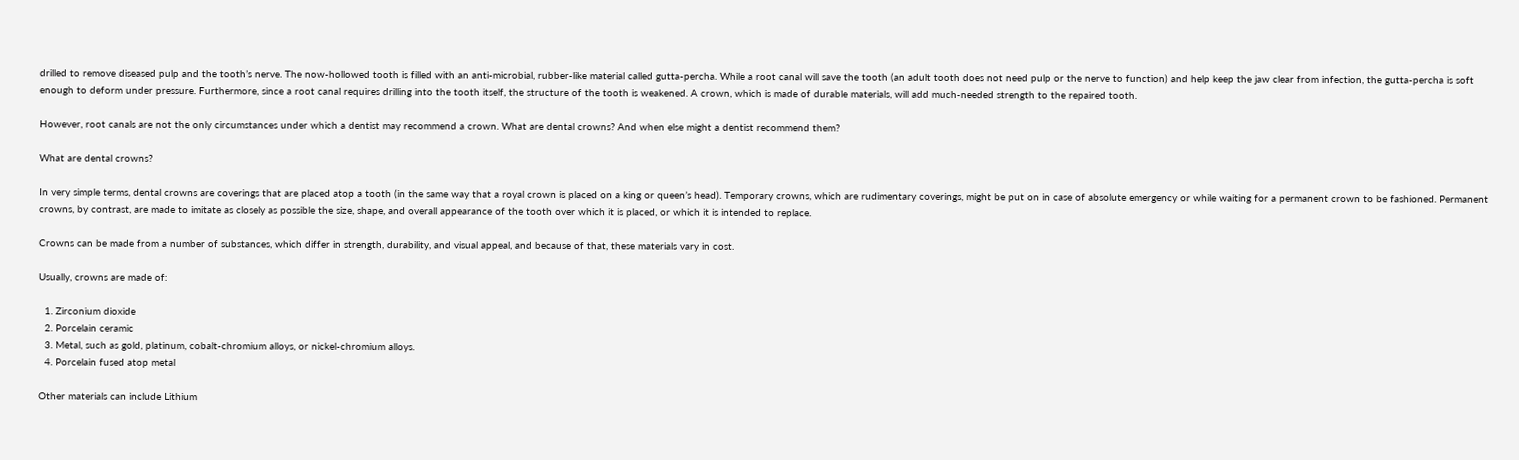drilled to remove diseased pulp and the tooth’s nerve. The now-hollowed tooth is filled with an anti-microbial, rubber-like material called gutta-percha. While a root canal will save the tooth (an adult tooth does not need pulp or the nerve to function) and help keep the jaw clear from infection, the gutta-percha is soft enough to deform under pressure. Furthermore, since a root canal requires drilling into the tooth itself, the structure of the tooth is weakened. A crown, which is made of durable materials, will add much-needed strength to the repaired tooth.

However, root canals are not the only circumstances under which a dentist may recommend a crown. What are dental crowns? And when else might a dentist recommend them?

What are dental crowns?

In very simple terms, dental crowns are coverings that are placed atop a tooth (in the same way that a royal crown is placed on a king or queen’s head). Temporary crowns, which are rudimentary coverings, might be put on in case of absolute emergency or while waiting for a permanent crown to be fashioned. Permanent crowns, by contrast, are made to imitate as closely as possible the size, shape, and overall appearance of the tooth over which it is placed, or which it is intended to replace.

Crowns can be made from a number of substances, which differ in strength, durability, and visual appeal, and because of that, these materials vary in cost.

Usually, crowns are made of:

  1. Zirconium dioxide
  2. Porcelain ceramic
  3. Metal, such as gold, platinum, cobalt-chromium alloys, or nickel-chromium alloys.
  4. Porcelain fused atop metal

Other materials can include Lithium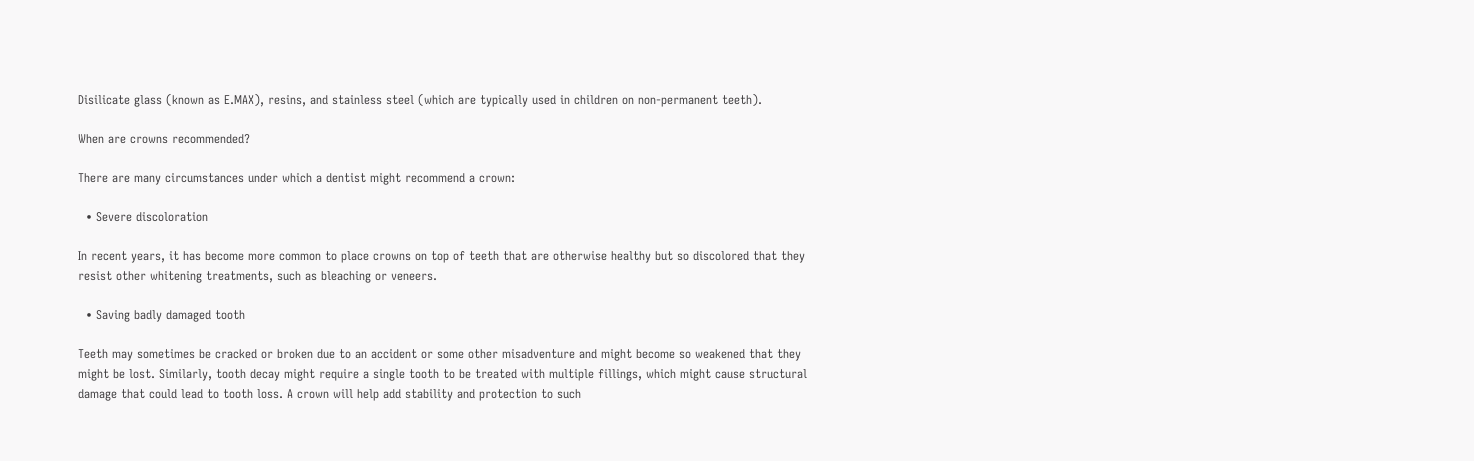Disilicate glass (known as E.MAX), resins, and stainless steel (which are typically used in children on non-permanent teeth).

When are crowns recommended?

There are many circumstances under which a dentist might recommend a crown:

  • Severe discoloration

In recent years, it has become more common to place crowns on top of teeth that are otherwise healthy but so discolored that they resist other whitening treatments, such as bleaching or veneers.

  • Saving badly damaged tooth

Teeth may sometimes be cracked or broken due to an accident or some other misadventure and might become so weakened that they might be lost. Similarly, tooth decay might require a single tooth to be treated with multiple fillings, which might cause structural damage that could lead to tooth loss. A crown will help add stability and protection to such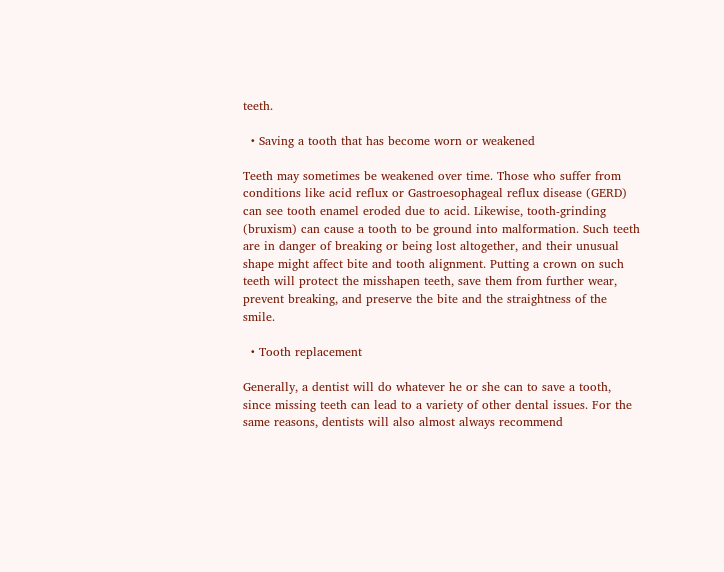teeth.

  • Saving a tooth that has become worn or weakened

Teeth may sometimes be weakened over time. Those who suffer from conditions like acid reflux or Gastroesophageal reflux disease (GERD) can see tooth enamel eroded due to acid. Likewise, tooth-grinding (bruxism) can cause a tooth to be ground into malformation. Such teeth are in danger of breaking or being lost altogether, and their unusual shape might affect bite and tooth alignment. Putting a crown on such teeth will protect the misshapen teeth, save them from further wear, prevent breaking, and preserve the bite and the straightness of the smile.

  • Tooth replacement

Generally, a dentist will do whatever he or she can to save a tooth, since missing teeth can lead to a variety of other dental issues. For the same reasons, dentists will also almost always recommend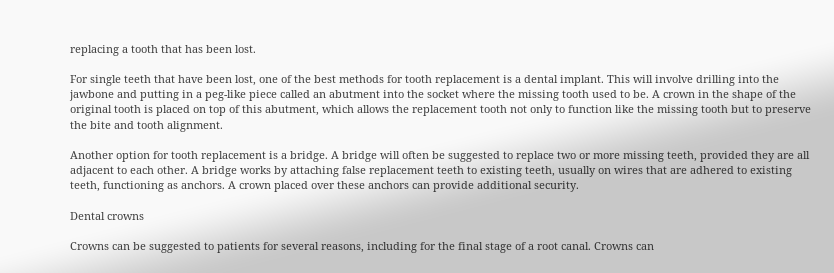replacing a tooth that has been lost.

For single teeth that have been lost, one of the best methods for tooth replacement is a dental implant. This will involve drilling into the jawbone and putting in a peg-like piece called an abutment into the socket where the missing tooth used to be. A crown in the shape of the original tooth is placed on top of this abutment, which allows the replacement tooth not only to function like the missing tooth but to preserve the bite and tooth alignment.

Another option for tooth replacement is a bridge. A bridge will often be suggested to replace two or more missing teeth, provided they are all adjacent to each other. A bridge works by attaching false replacement teeth to existing teeth, usually on wires that are adhered to existing teeth, functioning as anchors. A crown placed over these anchors can provide additional security.

Dental crowns

Crowns can be suggested to patients for several reasons, including for the final stage of a root canal. Crowns can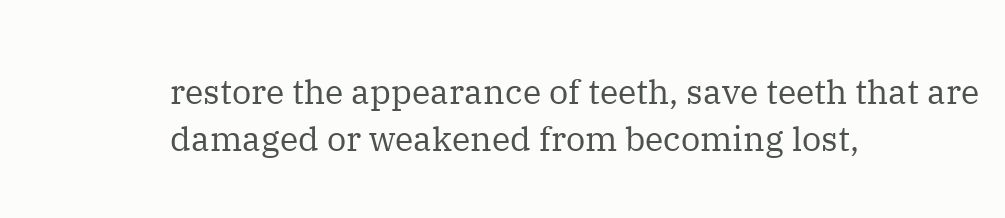restore the appearance of teeth, save teeth that are damaged or weakened from becoming lost,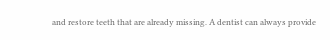and restore teeth that are already missing. A dentist can always provide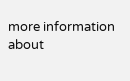more information about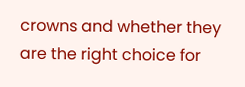crowns and whether they are the right choice for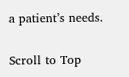a patient’s needs.

Scroll to Top